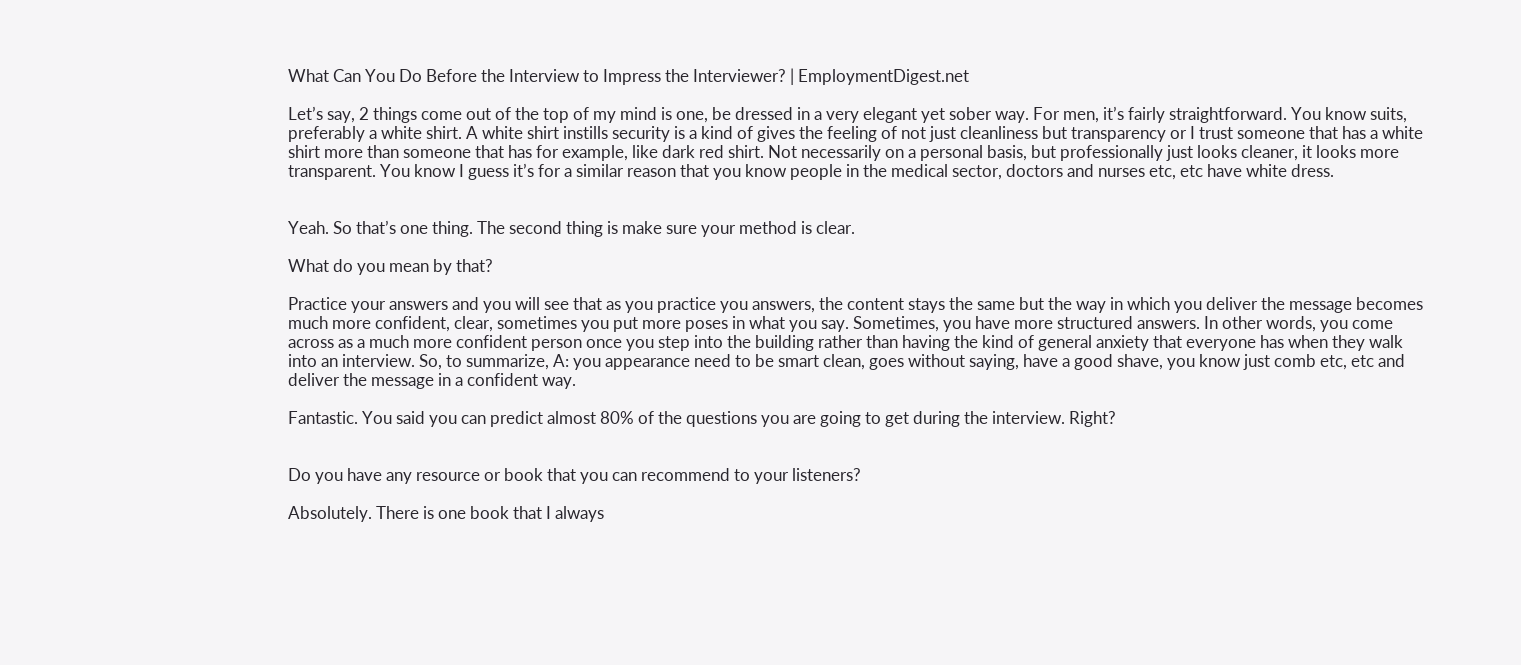What Can You Do Before the Interview to Impress the Interviewer? | EmploymentDigest.net

Let’s say, 2 things come out of the top of my mind is one, be dressed in a very elegant yet sober way. For men, it’s fairly straightforward. You know suits, preferably a white shirt. A white shirt instills security is a kind of gives the feeling of not just cleanliness but transparency or I trust someone that has a white shirt more than someone that has for example, like dark red shirt. Not necessarily on a personal basis, but professionally just looks cleaner, it looks more transparent. You know I guess it’s for a similar reason that you know people in the medical sector, doctors and nurses etc, etc have white dress.


Yeah. So that’s one thing. The second thing is make sure your method is clear.

What do you mean by that?

Practice your answers and you will see that as you practice you answers, the content stays the same but the way in which you deliver the message becomes much more confident, clear, sometimes you put more poses in what you say. Sometimes, you have more structured answers. In other words, you come across as a much more confident person once you step into the building rather than having the kind of general anxiety that everyone has when they walk into an interview. So, to summarize, A: you appearance need to be smart clean, goes without saying, have a good shave, you know just comb etc, etc and deliver the message in a confident way.

Fantastic. You said you can predict almost 80% of the questions you are going to get during the interview. Right?


Do you have any resource or book that you can recommend to your listeners?

Absolutely. There is one book that I always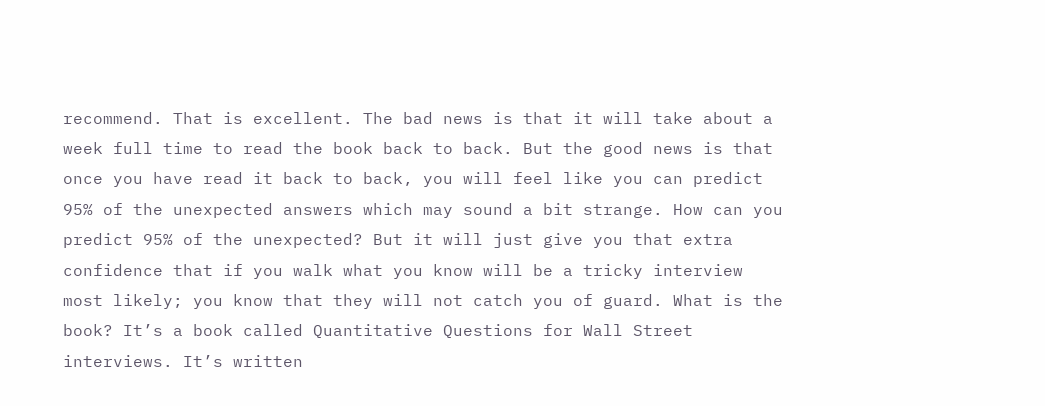recommend. That is excellent. The bad news is that it will take about a week full time to read the book back to back. But the good news is that once you have read it back to back, you will feel like you can predict 95% of the unexpected answers which may sound a bit strange. How can you predict 95% of the unexpected? But it will just give you that extra confidence that if you walk what you know will be a tricky interview most likely; you know that they will not catch you of guard. What is the book? It’s a book called Quantitative Questions for Wall Street interviews. It’s written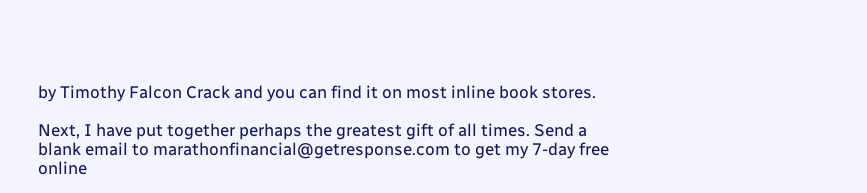by Timothy Falcon Crack and you can find it on most inline book stores.

Next, I have put together perhaps the greatest gift of all times. Send a blank email to marathonfinancial@getresponse.com to get my 7-day free online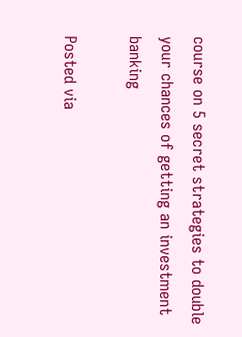course on 5 secret strategies to double your chances of getting an investment banking

Posted via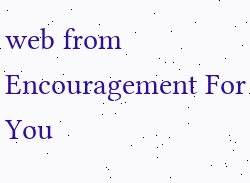web from Encouragement For You